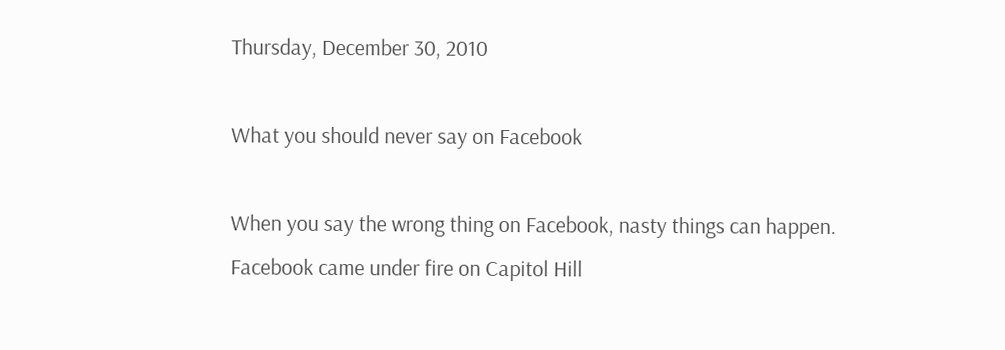Thursday, December 30, 2010

What you should never say on Facebook

When you say the wrong thing on Facebook, nasty things can happen.
Facebook came under fire on Capitol Hill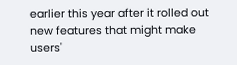earlier this year after it rolled out new features that might make users'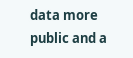data more public and a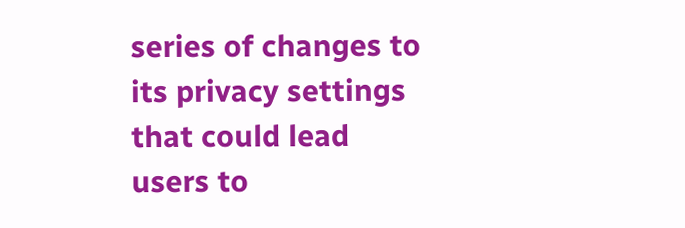series of changes to its privacy settings that could lead users to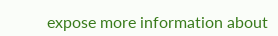expose more information about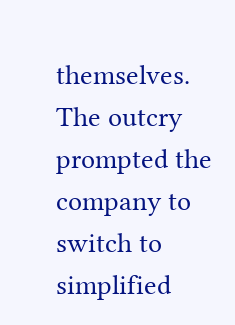themselves. The outcry prompted the company to switch to simplified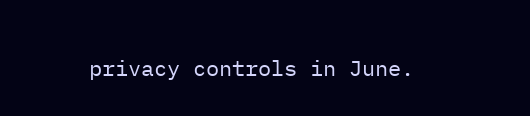privacy controls in June.